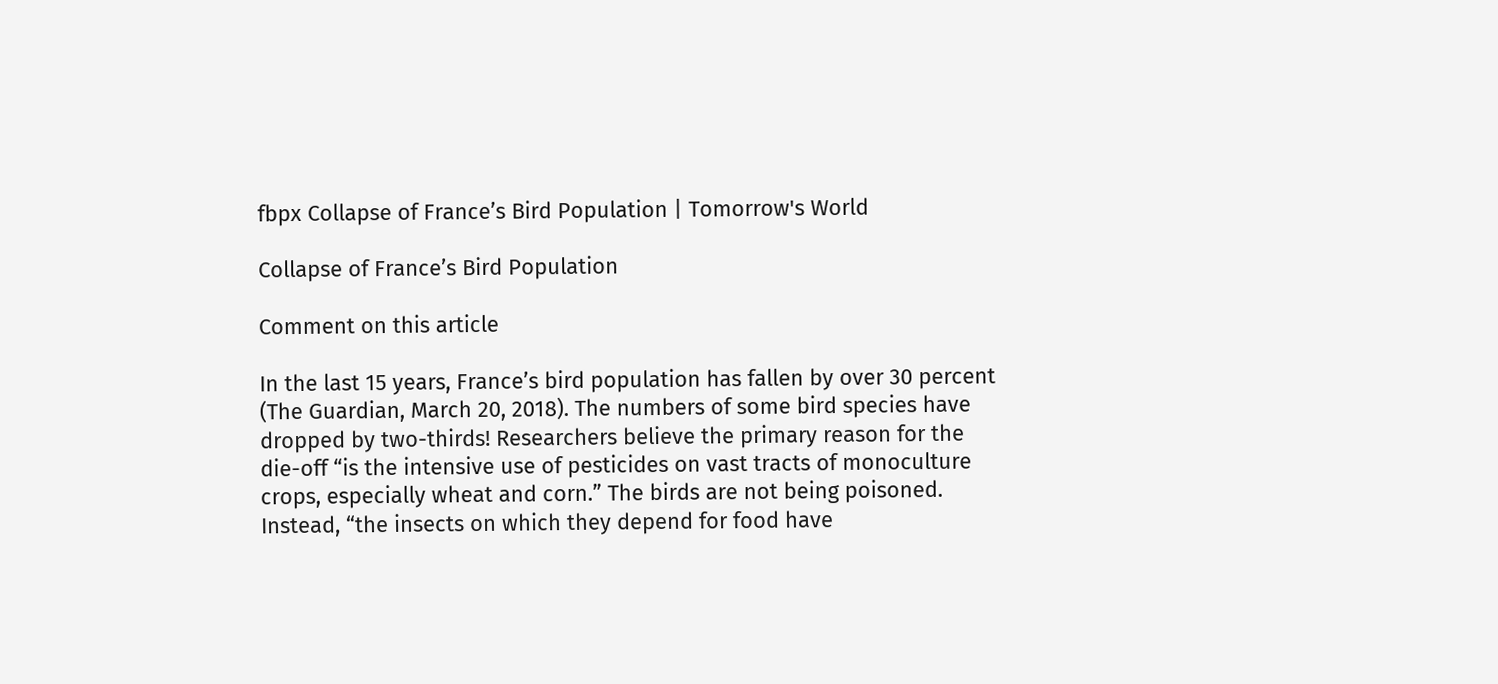fbpx Collapse of France’s Bird Population | Tomorrow's World

Collapse of France’s Bird Population

Comment on this article

In the last 15 years, France’s bird population has fallen by over 30 percent (The Guardian, March 20, 2018). The numbers of some bird species have dropped by two-thirds! Researchers believe the primary reason for the die-off “is the intensive use of pesticides on vast tracts of monoculture crops, especially wheat and corn.” The birds are not being poisoned. Instead, “the insects on which they depend for food have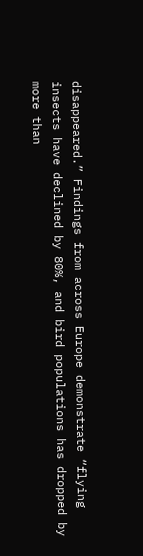disappeared.” Findings from across Europe demonstrate “flying insects have declined by 80%, and bird populations has dropped by more than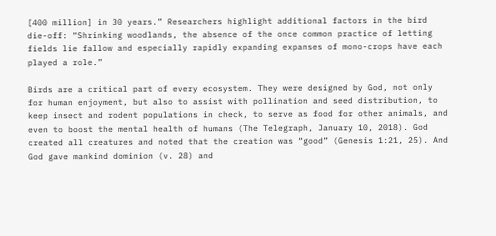[400 million] in 30 years.” Researchers highlight additional factors in the bird die-off: “Shrinking woodlands, the absence of the once common practice of letting fields lie fallow and especially rapidly expanding expanses of mono-crops have each played a role.”

Birds are a critical part of every ecosystem. They were designed by God, not only for human enjoyment, but also to assist with pollination and seed distribution, to keep insect and rodent populations in check, to serve as food for other animals, and even to boost the mental health of humans (The Telegraph, January 10, 2018). God created all creatures and noted that the creation was “good” (Genesis 1:21, 25). And God gave mankind dominion (v. 28) and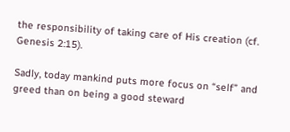the responsibility of taking care of His creation (cf. Genesis 2:15).

Sadly, today mankind puts more focus on “self” and greed than on being a good steward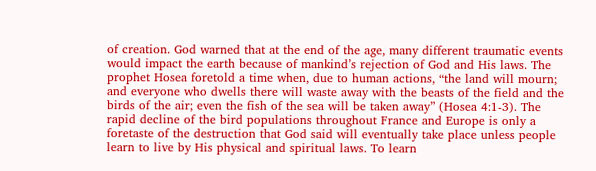of creation. God warned that at the end of the age, many different traumatic events would impact the earth because of mankind’s rejection of God and His laws. The prophet Hosea foretold a time when, due to human actions, “the land will mourn; and everyone who dwells there will waste away with the beasts of the field and the birds of the air; even the fish of the sea will be taken away” (Hosea 4:1-3). The rapid decline of the bird populations throughout France and Europe is only a foretaste of the destruction that God said will eventually take place unless people learn to live by His physical and spiritual laws. To learn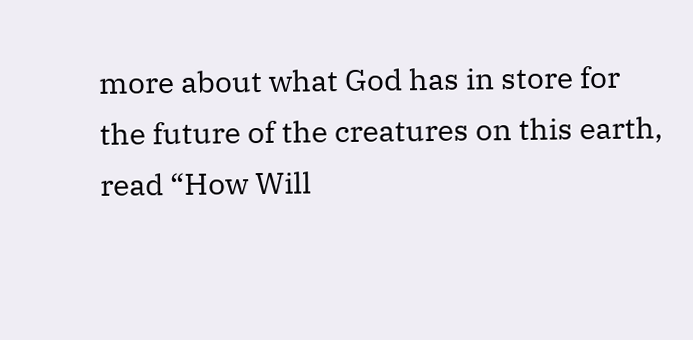more about what God has in store for the future of the creatures on this earth, read “How Will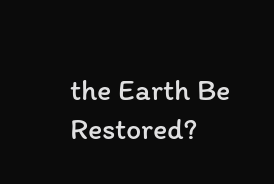the Earth Be Restored?